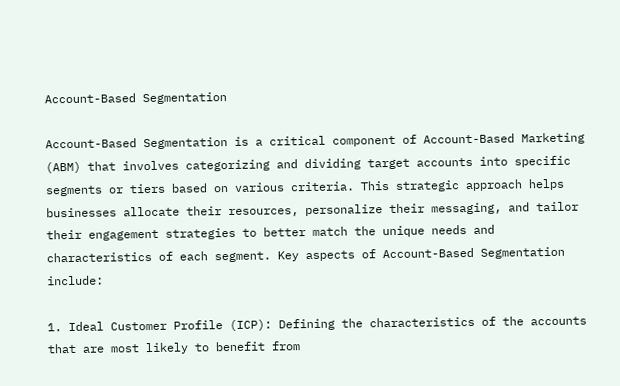Account-Based Segmentation

Account-Based Segmentation is a critical component of Account-Based Marketing (ABM) that involves categorizing and dividing target accounts into specific segments or tiers based on various criteria. This strategic approach helps businesses allocate their resources, personalize their messaging, and tailor their engagement strategies to better match the unique needs and characteristics of each segment. Key aspects of Account-Based Segmentation include:

1. Ideal Customer Profile (ICP): Defining the characteristics of the accounts that are most likely to benefit from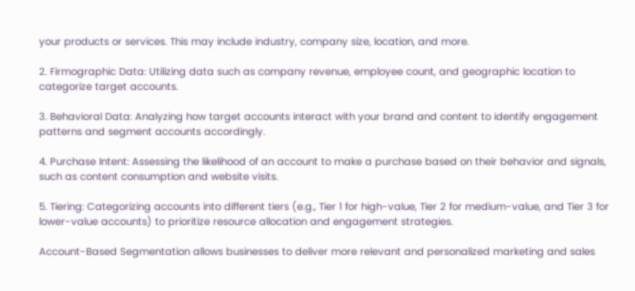your products or services. This may include industry, company size, location, and more.

2. Firmographic Data: Utilizing data such as company revenue, employee count, and geographic location to categorize target accounts.

3. Behavioral Data: Analyzing how target accounts interact with your brand and content to identify engagement patterns and segment accounts accordingly.

4. Purchase Intent: Assessing the likelihood of an account to make a purchase based on their behavior and signals, such as content consumption and website visits.

5. Tiering: Categorizing accounts into different tiers (e.g., Tier 1 for high-value, Tier 2 for medium-value, and Tier 3 for lower-value accounts) to prioritize resource allocation and engagement strategies.

Account-Based Segmentation allows businesses to deliver more relevant and personalized marketing and sales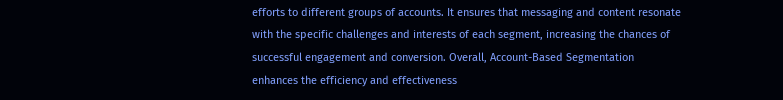efforts to different groups of accounts. It ensures that messaging and content resonate with the specific challenges and interests of each segment, increasing the chances of successful engagement and conversion. Overall, Account-Based Segmentation enhances the efficiency and effectiveness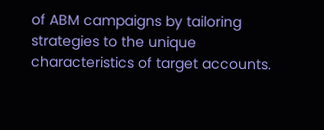of ABM campaigns by tailoring strategies to the unique characteristics of target accounts.